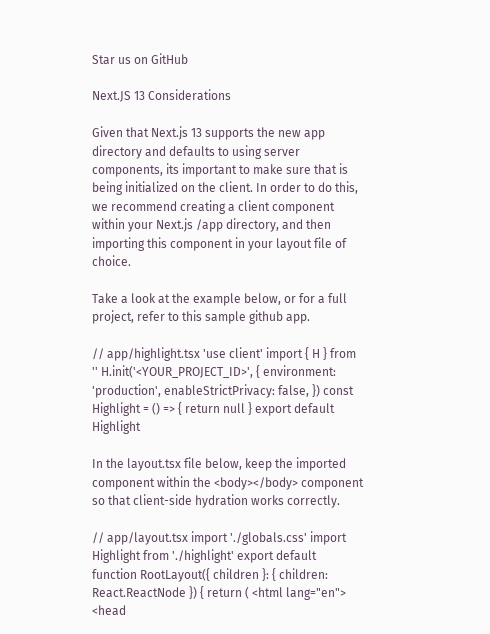Star us on GitHub

Next.JS 13 Considerations

Given that Next.js 13 supports the new app directory and defaults to using server components, its important to make sure that is being initialized on the client. In order to do this, we recommend creating a client component within your Next.js /app directory, and then importing this component in your layout file of choice.

Take a look at the example below, or for a full project, refer to this sample github app.

// app/highlight.tsx 'use client' import { H } from '' H.init('<YOUR_PROJECT_ID>', { environment: 'production', enableStrictPrivacy: false, }) const Highlight = () => { return null } export default Highlight

In the layout.tsx file below, keep the imported component within the <body></body> component so that client-side hydration works correctly.

// app/layout.tsx import './globals.css' import Highlight from './highlight' export default function RootLayout({ children }: { children: React.ReactNode }) { return ( <html lang="en"> <head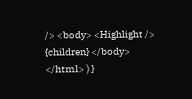/> <body> <Highlight /> {children} </body> </html> ) }